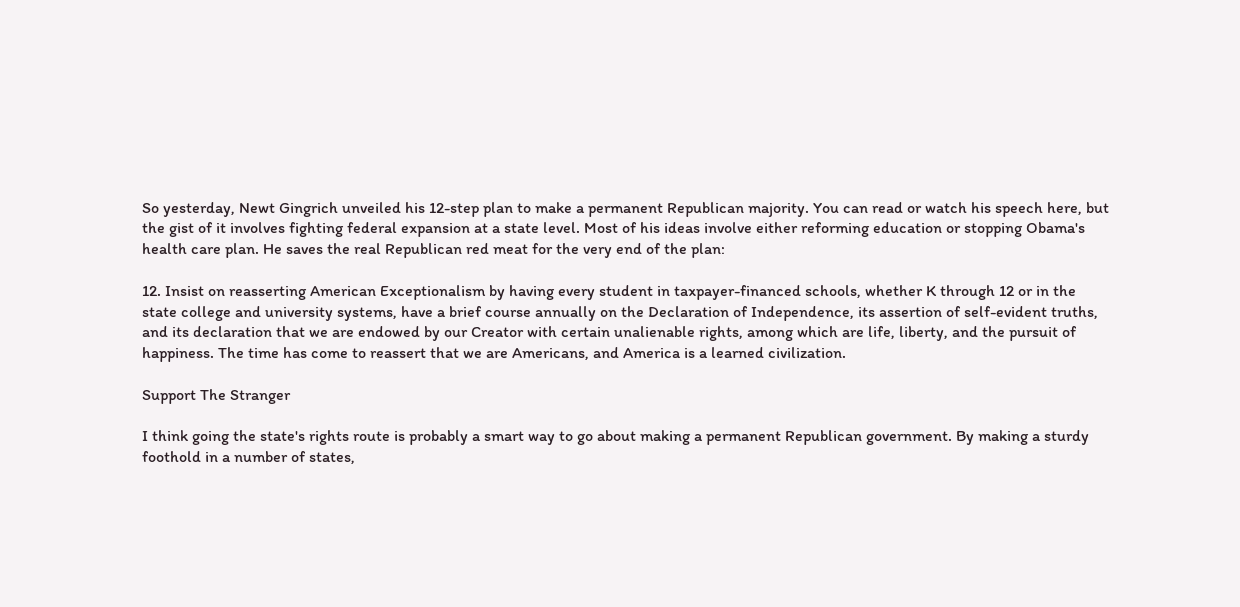So yesterday, Newt Gingrich unveiled his 12-step plan to make a permanent Republican majority. You can read or watch his speech here, but the gist of it involves fighting federal expansion at a state level. Most of his ideas involve either reforming education or stopping Obama's health care plan. He saves the real Republican red meat for the very end of the plan:

12. Insist on reasserting American Exceptionalism by having every student in taxpayer-financed schools, whether K through 12 or in the state college and university systems, have a brief course annually on the Declaration of Independence, its assertion of self-evident truths, and its declaration that we are endowed by our Creator with certain unalienable rights, among which are life, liberty, and the pursuit of happiness. The time has come to reassert that we are Americans, and America is a learned civilization.

Support The Stranger

I think going the state's rights route is probably a smart way to go about making a permanent Republican government. By making a sturdy foothold in a number of states,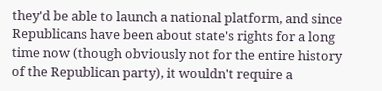they'd be able to launch a national platform, and since Republicans have been about state's rights for a long time now (though obviously not for the entire history of the Republican party), it wouldn't require a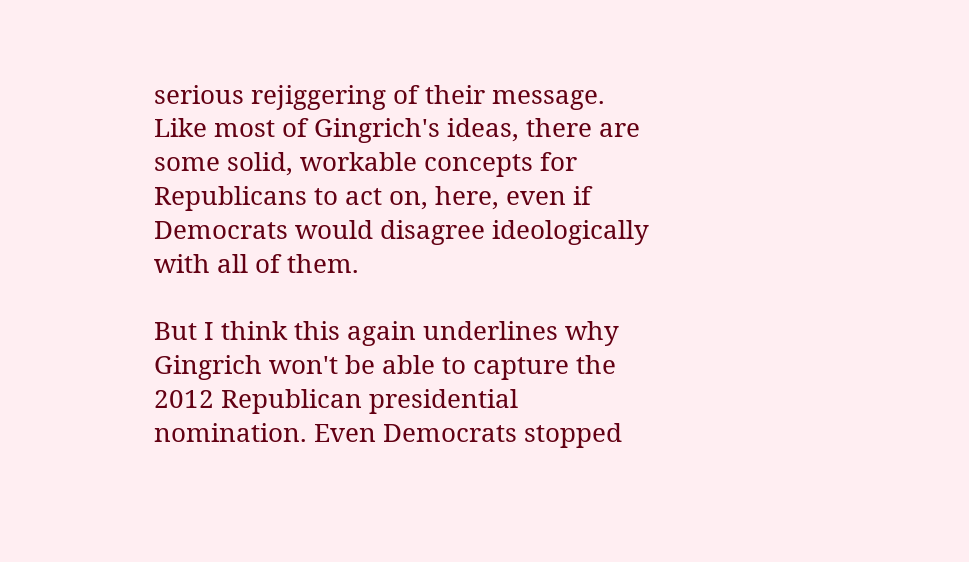serious rejiggering of their message. Like most of Gingrich's ideas, there are some solid, workable concepts for Republicans to act on, here, even if Democrats would disagree ideologically with all of them.

But I think this again underlines why Gingrich won't be able to capture the 2012 Republican presidential nomination. Even Democrats stopped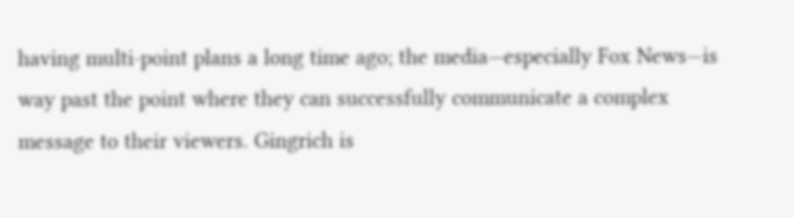having multi-point plans a long time ago; the media—especially Fox News—is way past the point where they can successfully communicate a complex message to their viewers. Gingrich is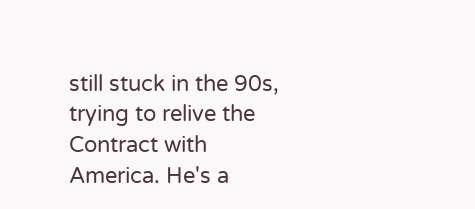still stuck in the 90s, trying to relive the Contract with America. He's a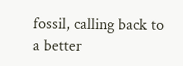fossil, calling back to a better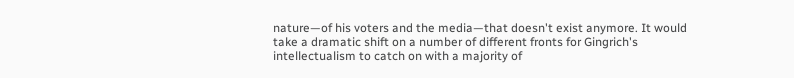nature—of his voters and the media—that doesn't exist anymore. It would take a dramatic shift on a number of different fronts for Gingrich's intellectualism to catch on with a majority of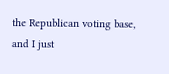the Republican voting base, and I just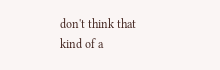don't think that kind of a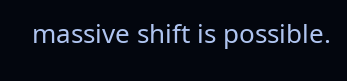massive shift is possible.